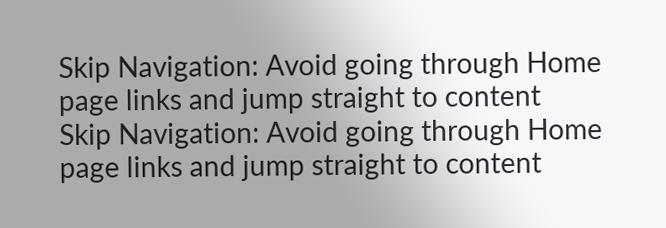Skip Navigation: Avoid going through Home page links and jump straight to content
Skip Navigation: Avoid going through Home page links and jump straight to content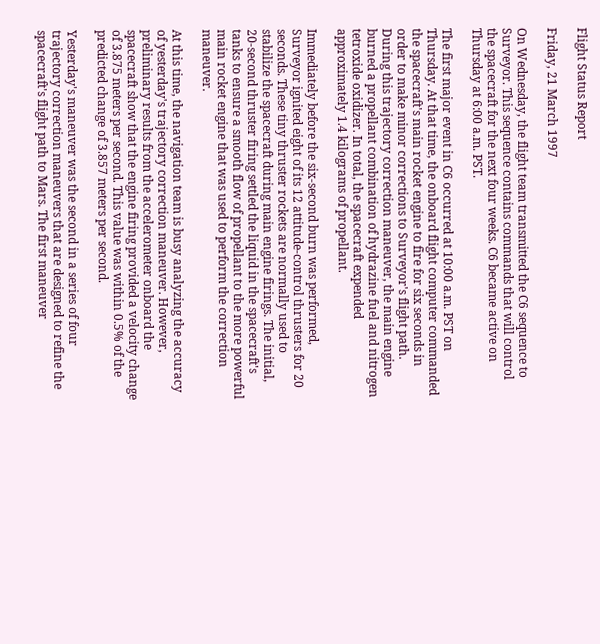Flight Status Report

Friday, 21 March 1997

On Wednesday, the flight team transmitted the C6 sequence to Surveyor. This sequence contains commands that will control the spacecraft for the next four weeks. C6 became active on Thursday at 6:00 a.m. PST.

The first major event in C6 occurred at 10:00 a.m. PST on Thursday. At that time, the onboard flight computer commanded the spacecraft's main rocket engine to fire for six seconds in order to make minor corrections to Surveyor's flight path. During this trajectory correction maneuver, the main engine burned a propellant combination of hydrazine fuel and nitrogen tetroxide oxidizer. In total, the spacecraft expended approximately 1.4 kilograms of propellant.

Immediately before the six-second burn was performed, Surveyor ignited eight of its 12 attitude-control thrusters for 20 seconds. These tiny thruster rockets are normally used to stabilize the spacecraft during main engine firings. The initial, 20-second thruster firing settled the liquid in the spacecraft's tanks to ensure a smooth flow of propellant to the more powerful main rocket engine that was used to perform the correction maneuver.

At this time, the navigation team is busy analyzing the accuracy of yesterday's trajectory correction maneuver. However, preliminary results from the accelerometer onboard the spacecraft show that the engine firing provided a velocity change of 3.875 meters per second. This value was within 0.5% of the predicted change of 3.857 meters per second.

Yesterday's maneuver was the second in a series of four trajectory correction maneuvers that are designed to refine the spacecraft's flight path to Mars. The first maneuver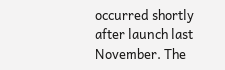occurred shortly after launch last November. The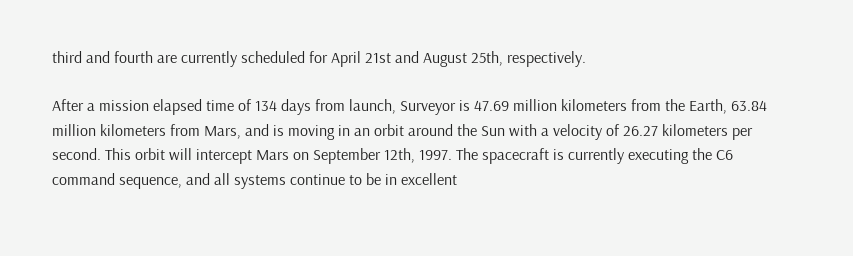third and fourth are currently scheduled for April 21st and August 25th, respectively.

After a mission elapsed time of 134 days from launch, Surveyor is 47.69 million kilometers from the Earth, 63.84 million kilometers from Mars, and is moving in an orbit around the Sun with a velocity of 26.27 kilometers per second. This orbit will intercept Mars on September 12th, 1997. The spacecraft is currently executing the C6 command sequence, and all systems continue to be in excellent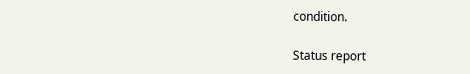condition.

Status report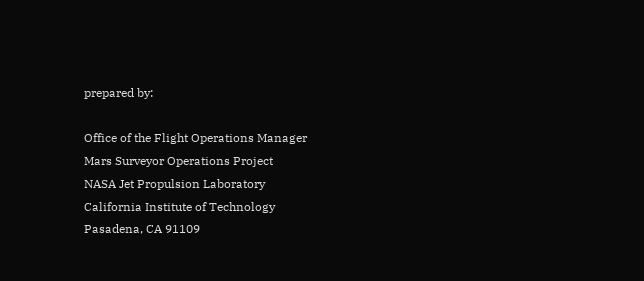prepared by:

Office of the Flight Operations Manager
Mars Surveyor Operations Project
NASA Jet Propulsion Laboratory
California Institute of Technology
Pasadena, CA 91109